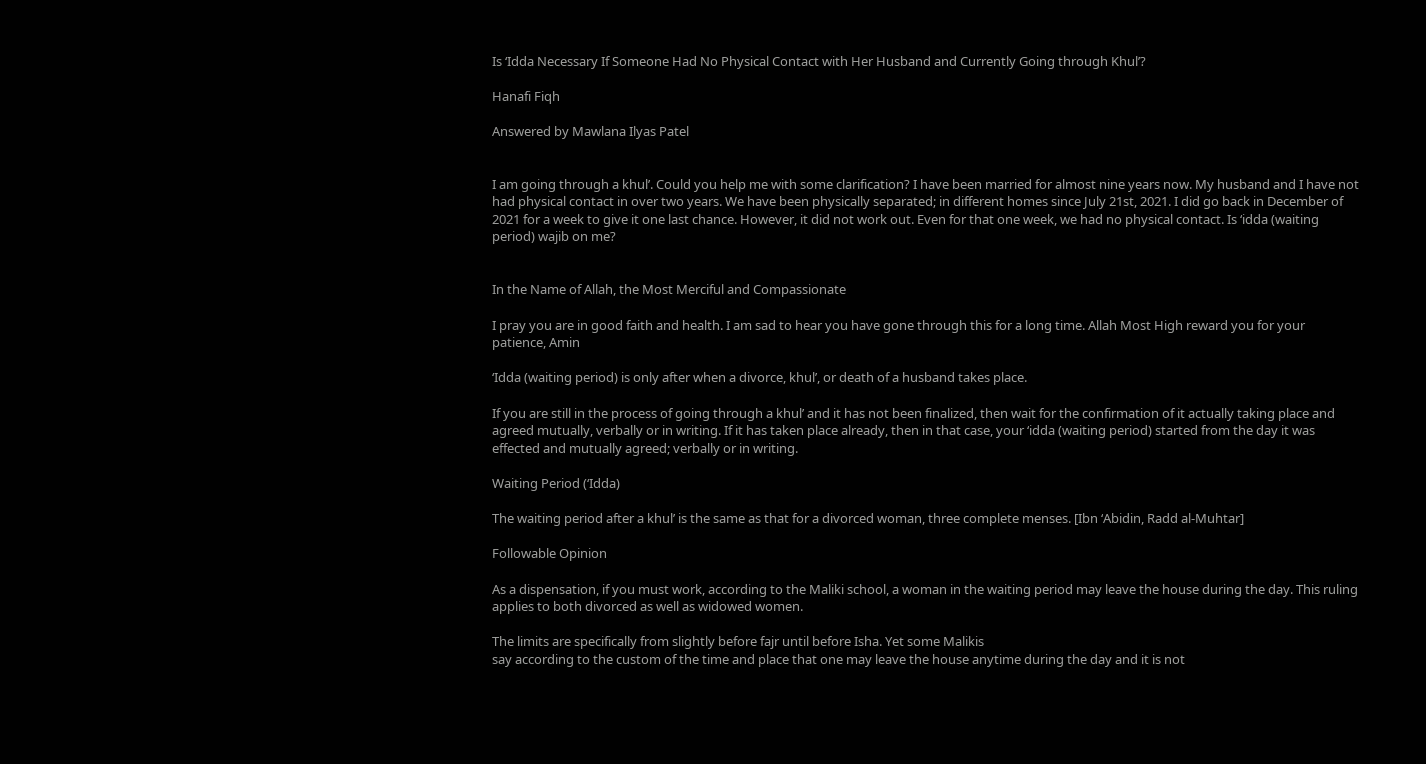Is ‘Idda Necessary If Someone Had No Physical Contact with Her Husband and Currently Going through Khul’?

Hanafi Fiqh

Answered by Mawlana Ilyas Patel


I am going through a khul’. Could you help me with some clarification? I have been married for almost nine years now. My husband and I have not had physical contact in over two years. We have been physically separated; in different homes since July 21st, 2021. I did go back in December of 2021 for a week to give it one last chance. However, it did not work out. Even for that one week, we had no physical contact. Is ‘idda (waiting period) wajib on me?


In the Name of Allah, the Most Merciful and Compassionate

I pray you are in good faith and health. I am sad to hear you have gone through this for a long time. Allah Most High reward you for your patience, Amin

‘Idda (waiting period) is only after when a divorce, khul’, or death of a husband takes place.

If you are still in the process of going through a khul’ and it has not been finalized, then wait for the confirmation of it actually taking place and agreed mutually, verbally or in writing. If it has taken place already, then in that case, your ‘idda (waiting period) started from the day it was effected and mutually agreed; verbally or in writing.

Waiting Period (‘Idda)

The waiting period after a khul’ is the same as that for a divorced woman, three complete menses. [Ibn ‘Abidin, Radd al-Muhtar]

Followable Opinion

As a dispensation, if you must work, according to the Maliki school, a woman in the waiting period may leave the house during the day. This ruling applies to both divorced as well as widowed women.

The limits are specifically from slightly before fajr until before Isha. Yet some Malikis
say according to the custom of the time and place that one may leave the house anytime during the day and it is not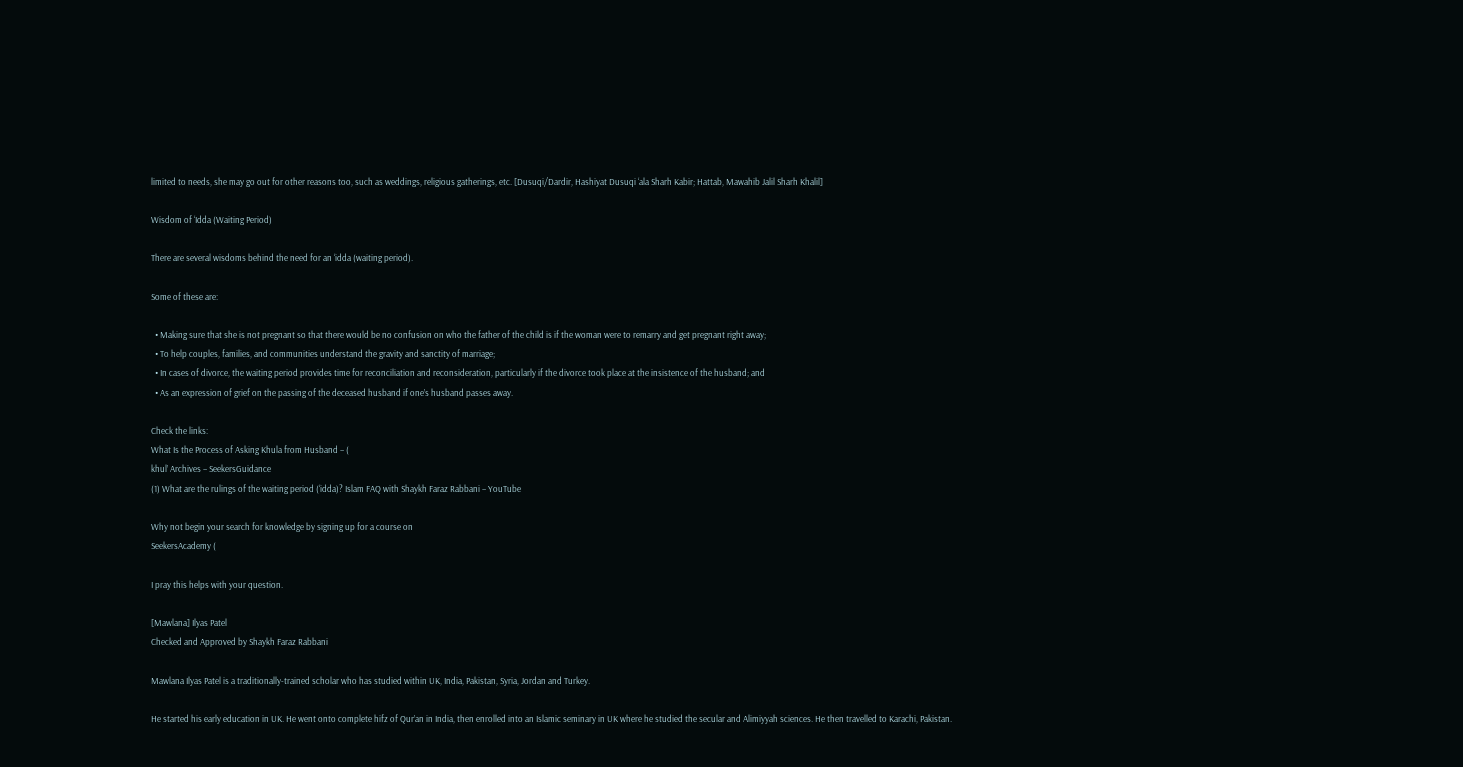limited to needs, she may go out for other reasons too, such as weddings, religious gatherings, etc. [Dusuqi/Dardir, Hashiyat Dusuqi ‘ala Sharh Kabir; Hattab, Mawahib Jalil Sharh Khalil]

Wisdom of ‘Idda (Waiting Period)

There are several wisdoms behind the need for an ‘idda (waiting period).

Some of these are:

  • Making sure that she is not pregnant so that there would be no confusion on who the father of the child is if the woman were to remarry and get pregnant right away;
  • To help couples, families, and communities understand the gravity and sanctity of marriage;
  • In cases of divorce, the waiting period provides time for reconciliation and reconsideration, particularly if the divorce took place at the insistence of the husband; and
  • As an expression of grief on the passing of the deceased husband if one’s husband passes away.

Check the links:
What Is the Process of Asking Khula from Husband – (
khul’ Archives – SeekersGuidance
(1) What are the rulings of the waiting period (‘idda)? Islam FAQ with Shaykh Faraz Rabbani – YouTube

Why not begin your search for knowledge by signing up for a course on
SeekersAcademy (

I pray this helps with your question.

[Mawlana] Ilyas Patel
Checked and Approved by Shaykh Faraz Rabbani

Mawlana Ilyas Patel is a traditionally-trained scholar who has studied within UK, India, Pakistan, Syria, Jordan and Turkey.

He started his early education in UK. He went onto complete hifz of Qur’an in India, then enrolled into an Islamic seminary in UK where he studied the secular and Alimiyyah sciences. He then travelled to Karachi, Pakistan.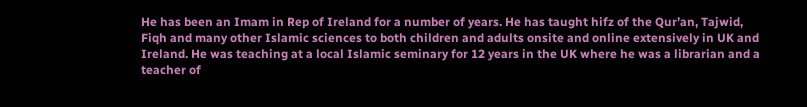He has been an Imam in Rep of Ireland for a number of years. He has taught hifz of the Qur’an, Tajwid, Fiqh and many other Islamic sciences to both children and adults onsite and online extensively in UK and Ireland. He was teaching at a local Islamic seminary for 12 years in the UK where he was a librarian and a teacher of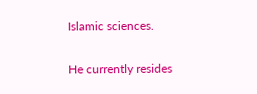Islamic sciences.

He currently resides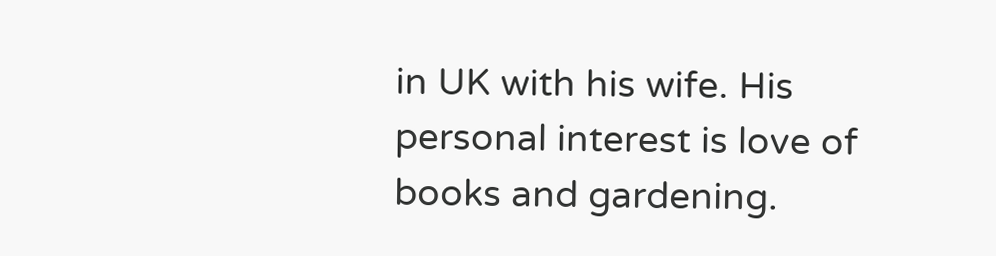in UK with his wife. His personal interest is love of books and gardening.